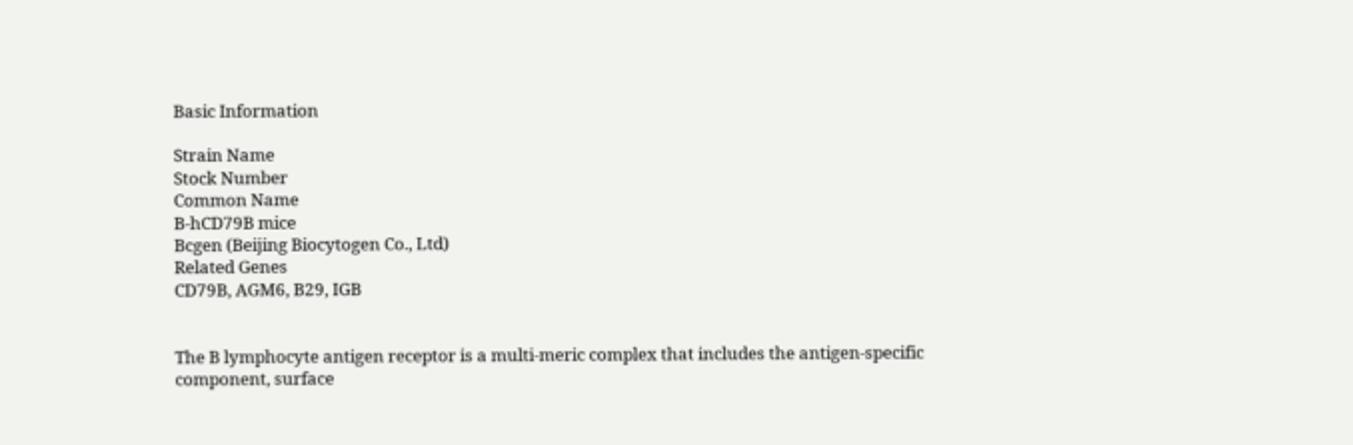Basic Information

Strain Name
Stock Number
Common Name
B-hCD79B mice
Bcgen (Beijing Biocytogen Co., Ltd)
Related Genes
CD79B, AGM6, B29, IGB


The B lymphocyte antigen receptor is a multi-meric complex that includes the antigen-specific component, surface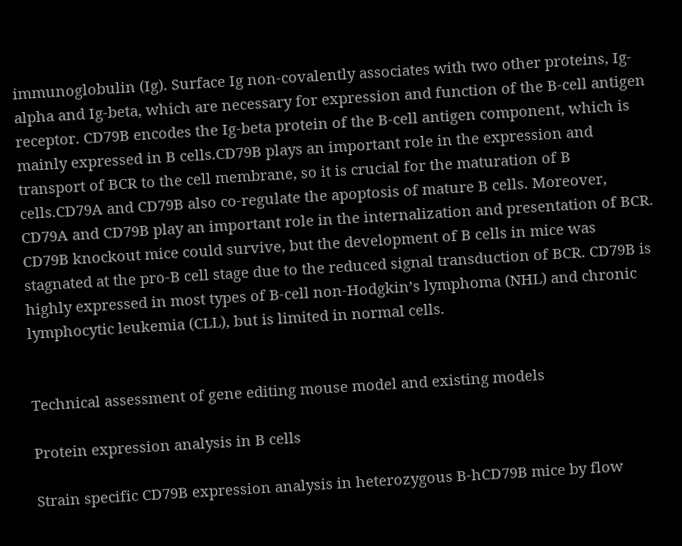immunoglobulin (Ig). Surface Ig non-covalently associates with two other proteins, Ig-alpha and Ig-beta, which are necessary for expression and function of the B-cell antigen receptor. CD79B encodes the Ig-beta protein of the B-cell antigen component, which is mainly expressed in B cells.CD79B plays an important role in the expression and transport of BCR to the cell membrane, so it is crucial for the maturation of B cells.CD79A and CD79B also co-regulate the apoptosis of mature B cells. Moreover, CD79A and CD79B play an important role in the internalization and presentation of BCR. CD79B knockout mice could survive, but the development of B cells in mice was stagnated at the pro-B cell stage due to the reduced signal transduction of BCR. CD79B is highly expressed in most types of B-cell non-Hodgkin’s lymphoma (NHL) and chronic lymphocytic leukemia (CLL), but is limited in normal cells.


Technical assessment of gene editing mouse model and existing models

Protein expression analysis in B cells

Strain specific CD79B expression analysis in heterozygous B-hCD79B mice by flow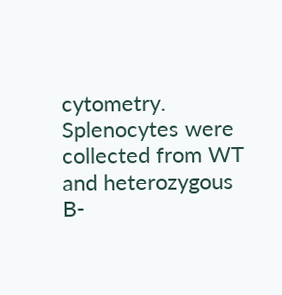cytometry. Splenocytes were collected from WT and heterozygous B-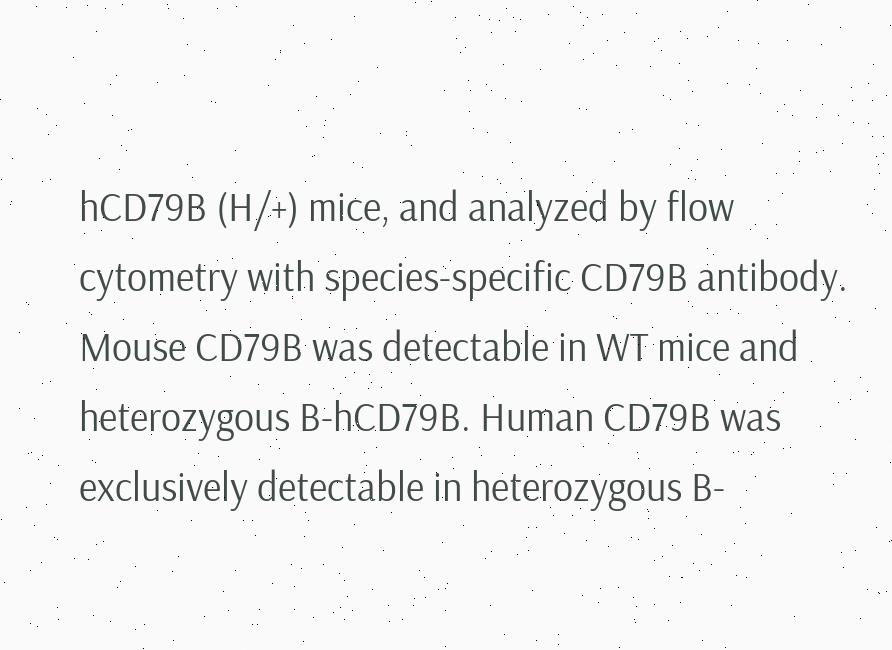hCD79B (H/+) mice, and analyzed by flow cytometry with species-specific CD79B antibody. Mouse CD79B was detectable in WT mice and heterozygous B-hCD79B. Human CD79B was exclusively detectable in heterozygous B-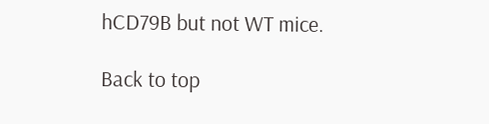hCD79B but not WT mice.

Back to top